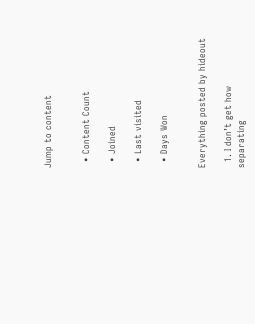Jump to content


  • Content Count

  • Joined

  • Last visited

  • Days Won


Everything posted by hideout

  1. I don’t get how separating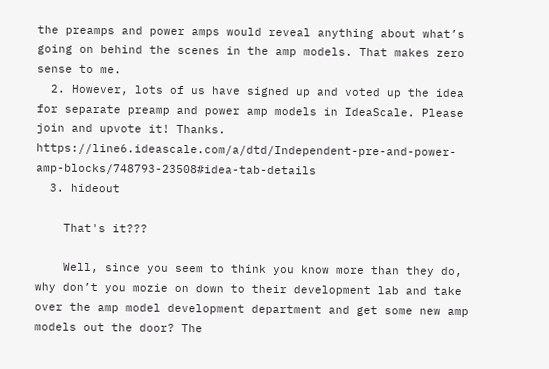the preamps and power amps would reveal anything about what’s going on behind the scenes in the amp models. That makes zero sense to me.
  2. However, lots of us have signed up and voted up the idea for separate preamp and power amp models in IdeaScale. Please join and upvote it! Thanks. https://line6.ideascale.com/a/dtd/Independent-pre-and-power-amp-blocks/748793-23508#idea-tab-details
  3. hideout

    That's it???

    Well, since you seem to think you know more than they do, why don’t you mozie on down to their development lab and take over the amp model development department and get some new amp models out the door? The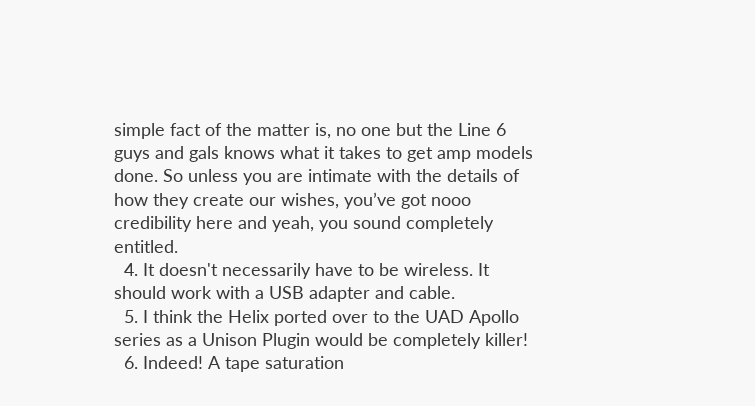simple fact of the matter is, no one but the Line 6 guys and gals knows what it takes to get amp models done. So unless you are intimate with the details of how they create our wishes, you’ve got nooo credibility here and yeah, you sound completely entitled.
  4. It doesn't necessarily have to be wireless. It should work with a USB adapter and cable.
  5. I think the Helix ported over to the UAD Apollo series as a Unison Plugin would be completely killer!
  6. Indeed! A tape saturation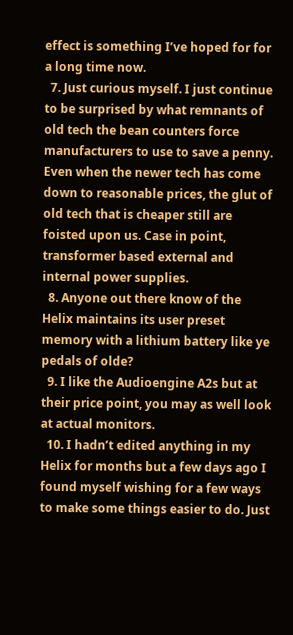effect is something I’ve hoped for for a long time now.
  7. Just curious myself. I just continue to be surprised by what remnants of old tech the bean counters force manufacturers to use to save a penny. Even when the newer tech has come down to reasonable prices, the glut of old tech that is cheaper still are foisted upon us. Case in point, transformer based external and internal power supplies.
  8. Anyone out there know of the Helix maintains its user preset memory with a lithium battery like ye pedals of olde?
  9. I like the Audioengine A2s but at their price point, you may as well look at actual monitors.
  10. I hadn’t edited anything in my Helix for months but a few days ago I found myself wishing for a few ways to make some things easier to do. Just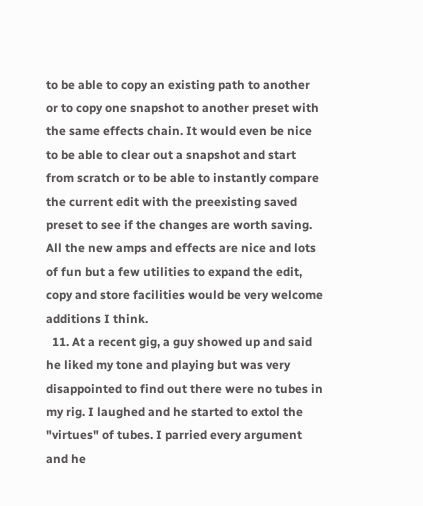to be able to copy an existing path to another or to copy one snapshot to another preset with the same effects chain. It would even be nice to be able to clear out a snapshot and start from scratch or to be able to instantly compare the current edit with the preexisting saved preset to see if the changes are worth saving. All the new amps and effects are nice and lots of fun but a few utilities to expand the edit, copy and store facilities would be very welcome additions I think.
  11. At a recent gig, a guy showed up and said he liked my tone and playing but was very disappointed to find out there were no tubes in my rig. I laughed and he started to extol the "virtues" of tubes. I parried every argument and he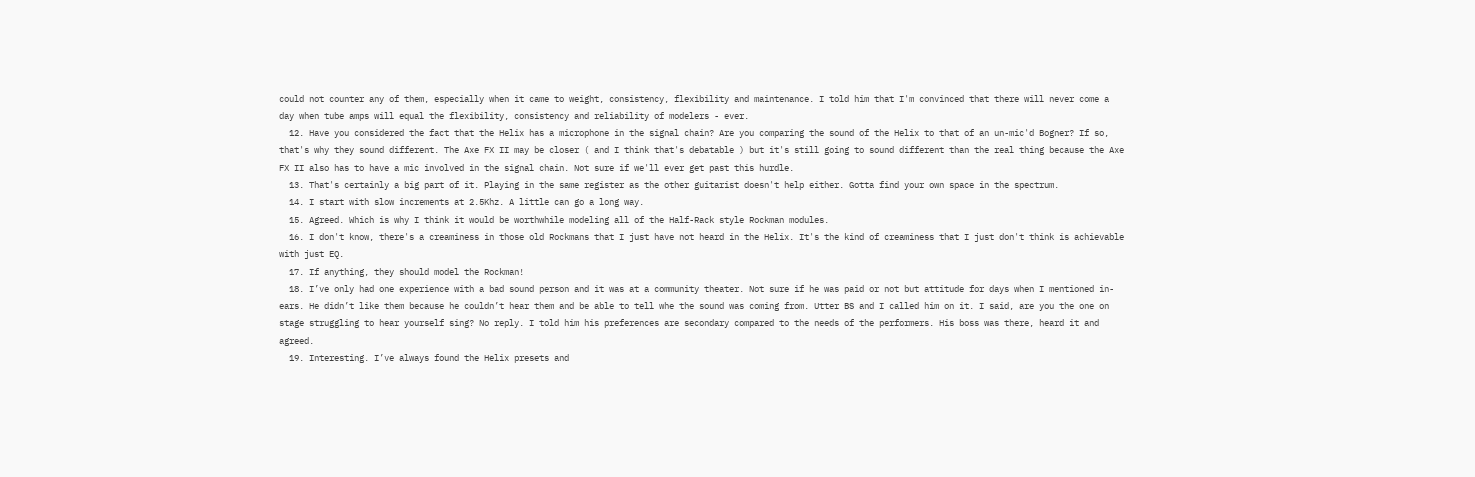could not counter any of them, especially when it came to weight, consistency, flexibility and maintenance. I told him that I'm convinced that there will never come a day when tube amps will equal the flexibility, consistency and reliability of modelers - ever.
  12. Have you considered the fact that the Helix has a microphone in the signal chain? Are you comparing the sound of the Helix to that of an un-mic'd Bogner? If so, that's why they sound different. The Axe FX II may be closer ( and I think that's debatable ) but it's still going to sound different than the real thing because the Axe FX II also has to have a mic involved in the signal chain. Not sure if we'll ever get past this hurdle.
  13. That's certainly a big part of it. Playing in the same register as the other guitarist doesn't help either. Gotta find your own space in the spectrum.
  14. I start with slow increments at 2.5Khz. A little can go a long way.
  15. Agreed. Which is why I think it would be worthwhile modeling all of the Half-Rack style Rockman modules.
  16. I don't know, there's a creaminess in those old Rockmans that I just have not heard in the Helix. It's the kind of creaminess that I just don't think is achievable with just EQ.
  17. If anything, they should model the Rockman!
  18. I’ve only had one experience with a bad sound person and it was at a community theater. Not sure if he was paid or not but attitude for days when I mentioned in-ears. He didn’t like them because he couldn’t hear them and be able to tell whe the sound was coming from. Utter BS and I called him on it. I said, are you the one on stage struggling to hear yourself sing? No reply. I told him his preferences are secondary compared to the needs of the performers. His boss was there, heard it and agreed.
  19. Interesting. I’ve always found the Helix presets and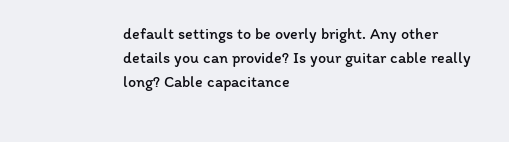default settings to be overly bright. Any other details you can provide? Is your guitar cable really long? Cable capacitance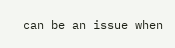can be an issue when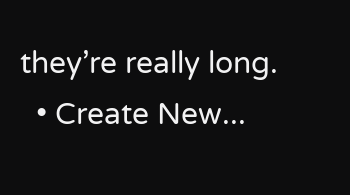they’re really long.
  • Create New...